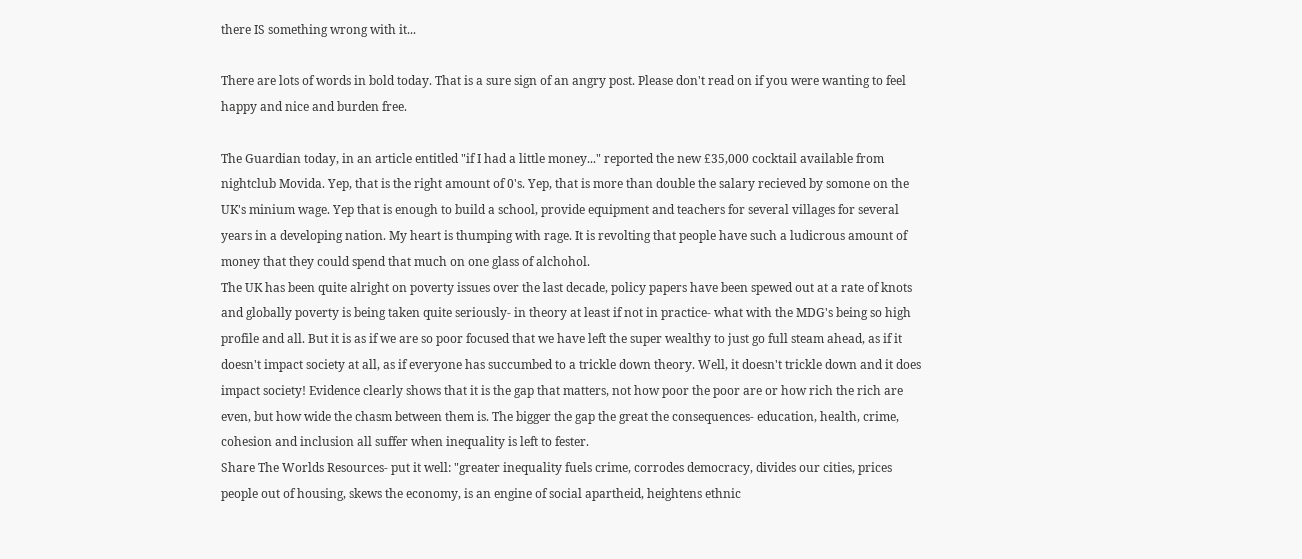there IS something wrong with it...

There are lots of words in bold today. That is a sure sign of an angry post. Please don't read on if you were wanting to feel happy and nice and burden free.

The Guardian today, in an article entitled "if I had a little money..." reported the new £35,000 cocktail available from nightclub Movida. Yep, that is the right amount of 0's. Yep, that is more than double the salary recieved by somone on the UK's minium wage. Yep that is enough to build a school, provide equipment and teachers for several villages for several years in a developing nation. My heart is thumping with rage. It is revolting that people have such a ludicrous amount of money that they could spend that much on one glass of alchohol.
The UK has been quite alright on poverty issues over the last decade, policy papers have been spewed out at a rate of knots and globally poverty is being taken quite seriously- in theory at least if not in practice- what with the MDG's being so high profile and all. But it is as if we are so poor focused that we have left the super wealthy to just go full steam ahead, as if it doesn't impact society at all, as if everyone has succumbed to a trickle down theory. Well, it doesn't trickle down and it does impact society! Evidence clearly shows that it is the gap that matters, not how poor the poor are or how rich the rich are even, but how wide the chasm between them is. The bigger the gap the great the consequences- education, health, crime, cohesion and inclusion all suffer when inequality is left to fester.
Share The Worlds Resources- put it well: "greater inequality fuels crime, corrodes democracy, divides our cities, prices people out of housing, skews the economy, is an engine of social apartheid, heightens ethnic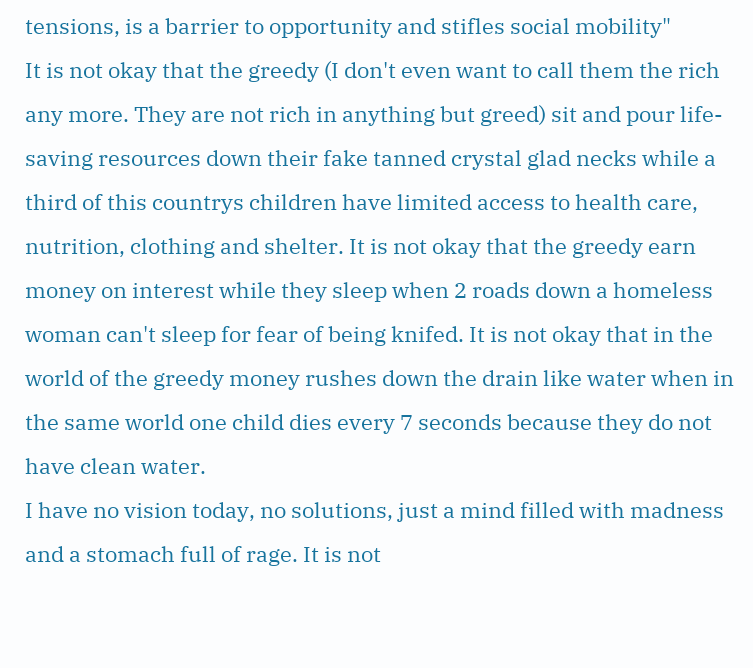tensions, is a barrier to opportunity and stifles social mobility"
It is not okay that the greedy (I don't even want to call them the rich any more. They are not rich in anything but greed) sit and pour life-saving resources down their fake tanned crystal glad necks while a third of this countrys children have limited access to health care, nutrition, clothing and shelter. It is not okay that the greedy earn money on interest while they sleep when 2 roads down a homeless woman can't sleep for fear of being knifed. It is not okay that in the world of the greedy money rushes down the drain like water when in the same world one child dies every 7 seconds because they do not have clean water.
I have no vision today, no solutions, just a mind filled with madness and a stomach full of rage. It is not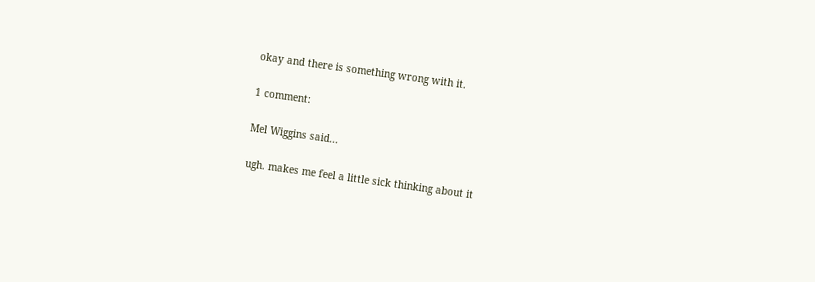okay and there is something wrong with it.

1 comment:

Mel Wiggins said...

ugh. makes me feel a little sick thinking about it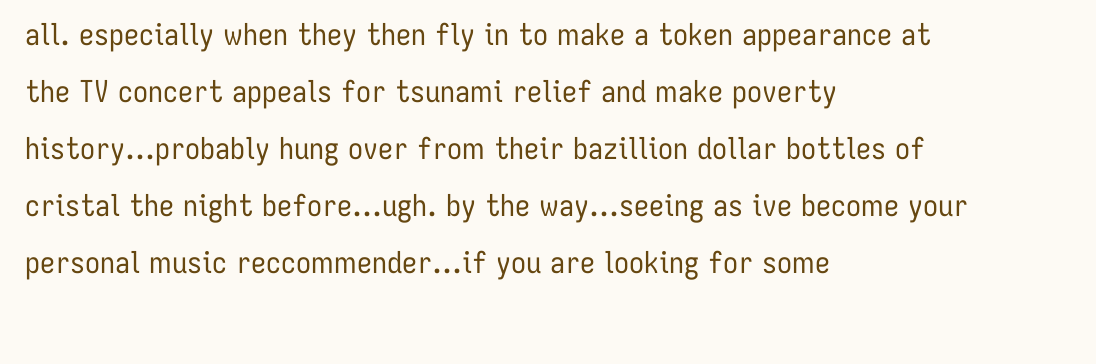all. especially when they then fly in to make a token appearance at the TV concert appeals for tsunami relief and make poverty history...probably hung over from their bazillion dollar bottles of cristal the night before...ugh. by the way...seeing as ive become your personal music reccommender...if you are looking for some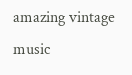amazing vintage music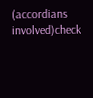(accordians involved)check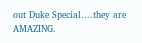out Duke Special....they are AMAZING.